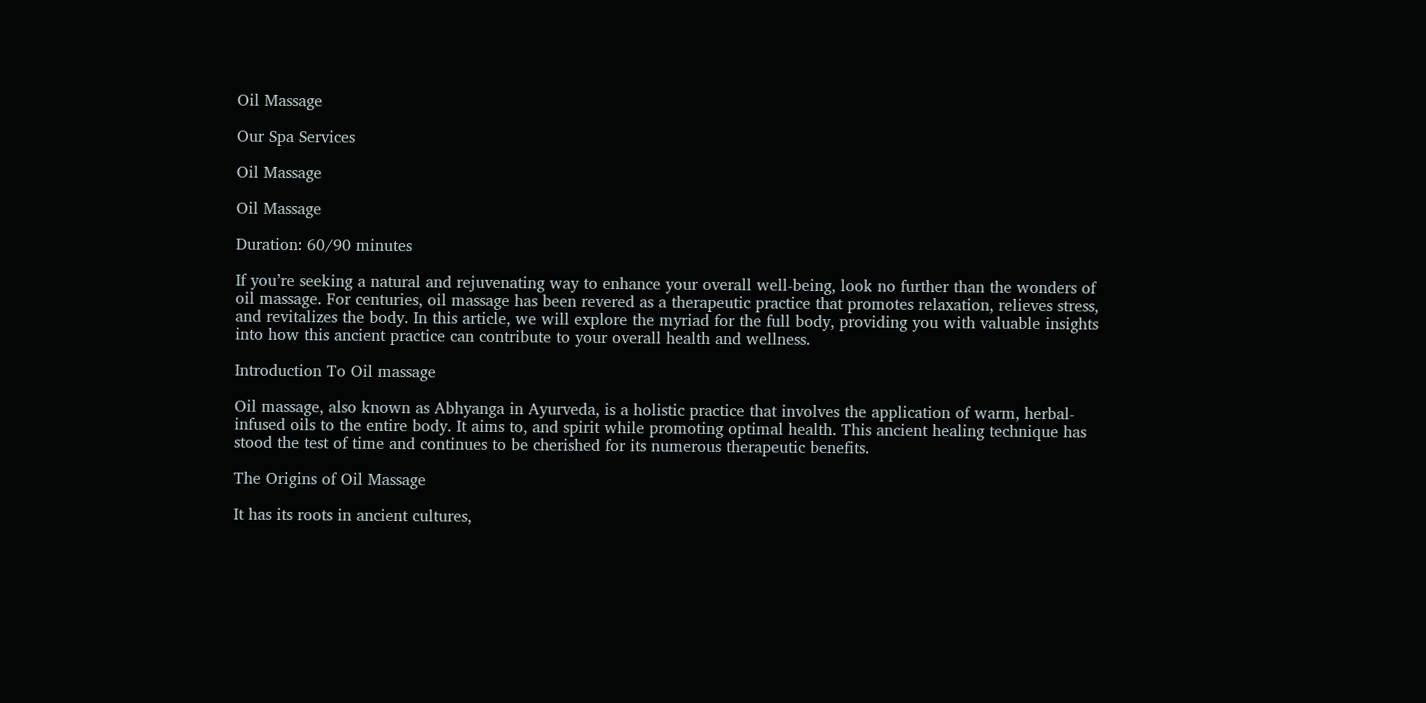Oil Massage

Our Spa Services

Oil Massage

Oil Massage

Duration: 60/90 minutes

If you’re seeking a natural and rejuvenating way to enhance your overall well-being, look no further than the wonders of oil massage. For centuries, oil massage has been revered as a therapeutic practice that promotes relaxation, relieves stress, and revitalizes the body. In this article, we will explore the myriad for the full body, providing you with valuable insights into how this ancient practice can contribute to your overall health and wellness.

Introduction To Oil massage

Oil massage, also known as Abhyanga in Ayurveda, is a holistic practice that involves the application of warm, herbal-infused oils to the entire body. It aims to, and spirit while promoting optimal health. This ancient healing technique has stood the test of time and continues to be cherished for its numerous therapeutic benefits.

The Origins of Oil Massage

It has its roots in ancient cultures,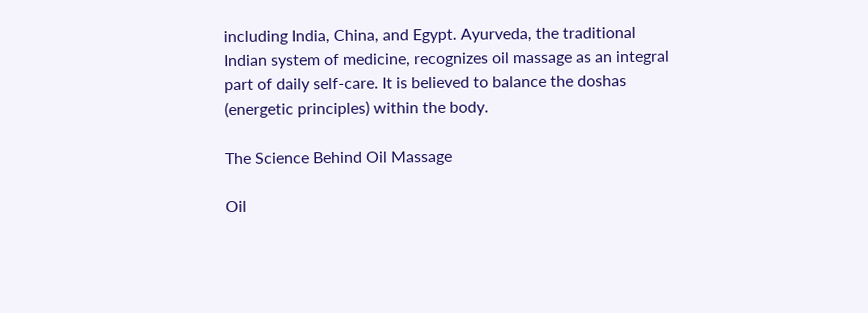including India, China, and Egypt. Ayurveda, the traditional Indian system of medicine, recognizes oil massage as an integral part of daily self-care. It is believed to balance the doshas (energetic principles) within the body.

The Science Behind Oil Massage

Oil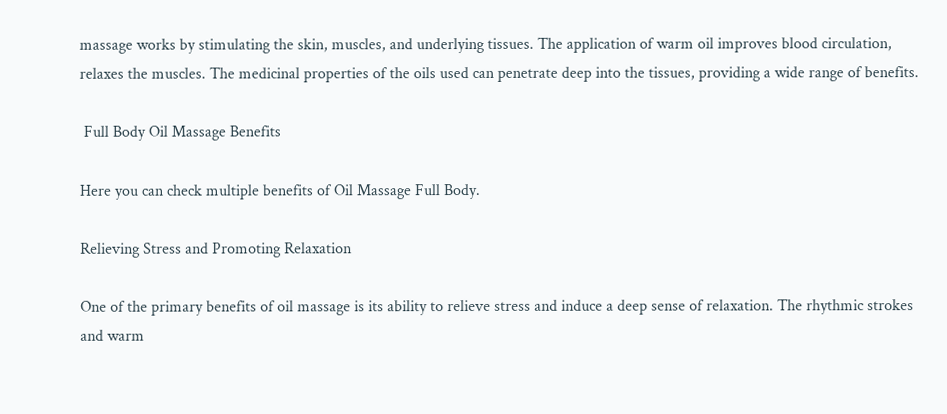massage works by stimulating the skin, muscles, and underlying tissues. The application of warm oil improves blood circulation, relaxes the muscles. The medicinal properties of the oils used can penetrate deep into the tissues, providing a wide range of benefits.

 Full Body Oil Massage Benefits

Here you can check multiple benefits of Oil Massage Full Body.

Relieving Stress and Promoting Relaxation

One of the primary benefits of oil massage is its ability to relieve stress and induce a deep sense of relaxation. The rhythmic strokes and warm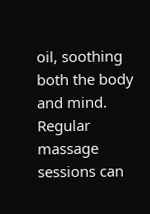oil, soothing both the body and mind. Regular massage sessions can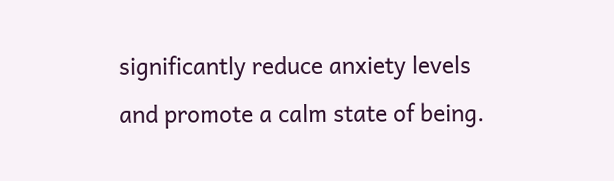significantly reduce anxiety levels and promote a calm state of being.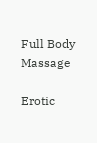Full Body Massage

Erotic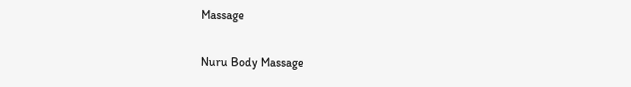Massage

Nuru Body Massage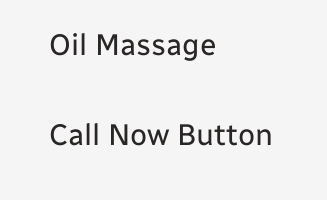Oil Massage

Call Now Button